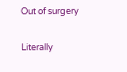Out of surgery

Literally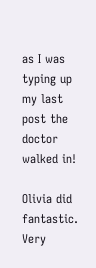as I was typing up my last post the doctor walked in!

Olivia did fantastic. Very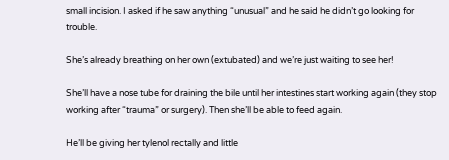small incision. I asked if he saw anything “unusual” and he said he didn’t go looking for trouble.

She’s already breathing on her own (extubated) and we’re just waiting to see her!

She’ll have a nose tube for draining the bile until her intestines start working again (they stop working after “trauma” or surgery). Then she’ll be able to feed again.

He’ll be giving her tylenol rectally and little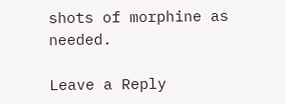shots of morphine as needed.

Leave a Reply